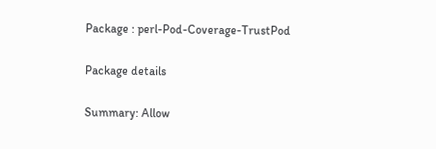Package : perl-Pod-Coverage-TrustPod

Package details

Summary: Allow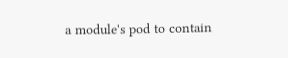a module's pod to contain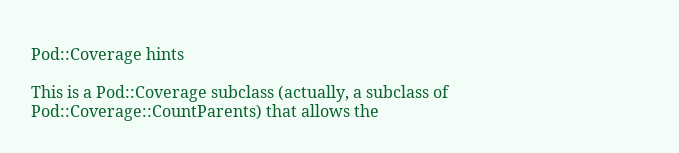Pod::Coverage hints

This is a Pod::Coverage subclass (actually, a subclass of
Pod::Coverage::CountParents) that allows the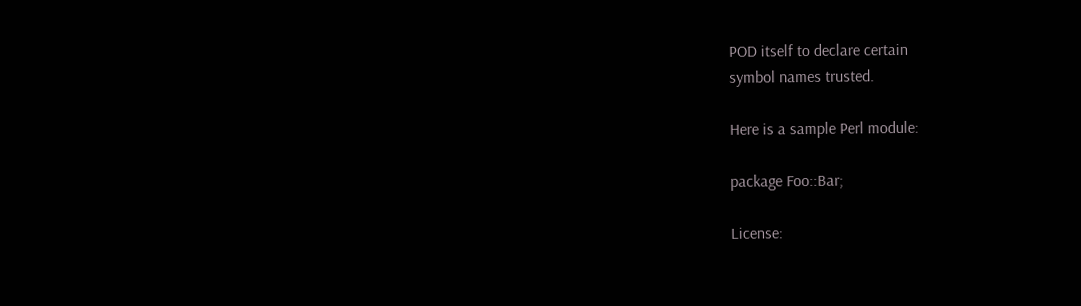POD itself to declare certain
symbol names trusted.

Here is a sample Perl module:

package Foo::Bar;

License: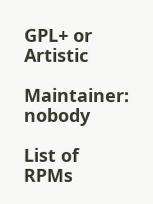GPL+ or Artistic

Maintainer: nobody

List of RPMs